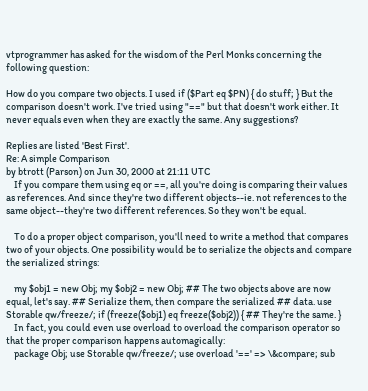vtprogrammer has asked for the wisdom of the Perl Monks concerning the following question:

How do you compare two objects. I used if ($Part eq $PN) { do stuff; } But the comparison doesn't work. I've tried using "==" but that doesn't work either. It never equals even when they are exactly the same. Any suggestions?

Replies are listed 'Best First'.
Re: A simple Comparison
by btrott (Parson) on Jun 30, 2000 at 21:11 UTC
    If you compare them using eq or ==, all you're doing is comparing their values as references. And since they're two different objects--ie. not references to the same object--they're two different references. So they won't be equal.

    To do a proper object comparison, you'll need to write a method that compares two of your objects. One possibility would be to serialize the objects and compare the serialized strings:

    my $obj1 = new Obj; my $obj2 = new Obj; ## The two objects above are now equal, let's say. ## Serialize them, then compare the serialized ## data. use Storable qw/freeze/; if (freeze($obj1) eq freeze($obj2)) { ## They're the same. }
    In fact, you could even use overload to overload the comparison operator so that the proper comparison happens automagically:
    package Obj; use Storable qw/freeze/; use overload '==' => \&compare; sub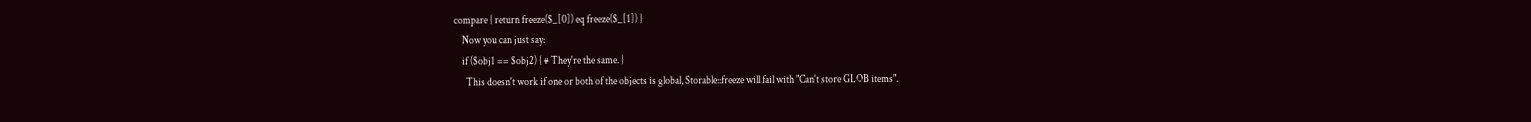compare { return freeze($_[0]) eq freeze($_[1]) }
    Now you can just say:
    if ($obj1 == $obj2) { # They're the same. }
      This doesn't work if one or both of the objects is global, Storable::freeze will fail with "Can't store GLOB items".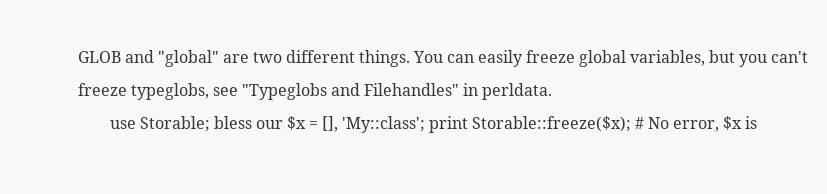GLOB and "global" are two different things. You can easily freeze global variables, but you can't freeze typeglobs, see "Typeglobs and Filehandles" in perldata.
        use Storable; bless our $x = [], 'My::class'; print Storable::freeze($x); # No error, $x is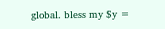global. bless my $y =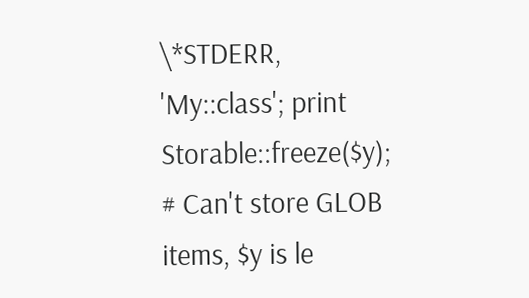\*STDERR, 'My::class'; print Storable::freeze($y); # Can't store GLOB items, $y is le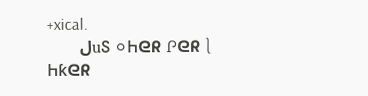+xical.
        لսႽ ⚪Ⴙᘓᖇ Ꮅᘓᖇ⎱ Ⴙƙᘓᖇ